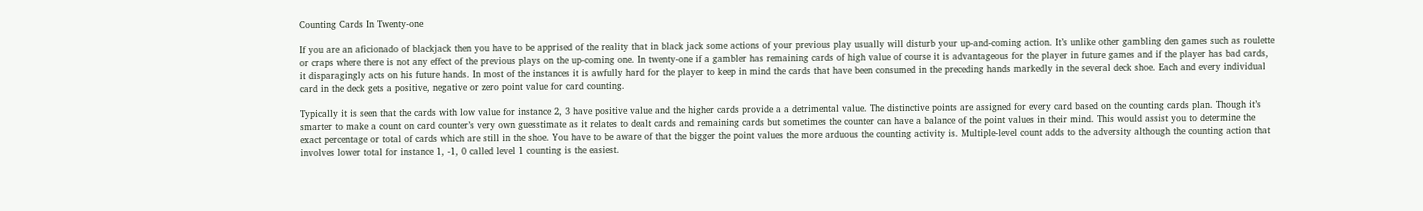Counting Cards In Twenty-one

If you are an aficionado of blackjack then you have to be apprised of the reality that in black jack some actions of your previous play usually will disturb your up-and-coming action. It’s unlike other gambling den games such as roulette or craps where there is not any effect of the previous plays on the up-coming one. In twenty-one if a gambler has remaining cards of high value of course it is advantageous for the player in future games and if the player has bad cards, it disparagingly acts on his future hands. In most of the instances it is awfully hard for the player to keep in mind the cards that have been consumed in the preceding hands markedly in the several deck shoe. Each and every individual card in the deck gets a positive, negative or zero point value for card counting.

Typically it is seen that the cards with low value for instance 2, 3 have positive value and the higher cards provide a a detrimental value. The distinctive points are assigned for every card based on the counting cards plan. Though it’s smarter to make a count on card counter’s very own guesstimate as it relates to dealt cards and remaining cards but sometimes the counter can have a balance of the point values in their mind. This would assist you to determine the exact percentage or total of cards which are still in the shoe. You have to be aware of that the bigger the point values the more arduous the counting activity is. Multiple-level count adds to the adversity although the counting action that involves lower total for instance 1, -1, 0 called level 1 counting is the easiest.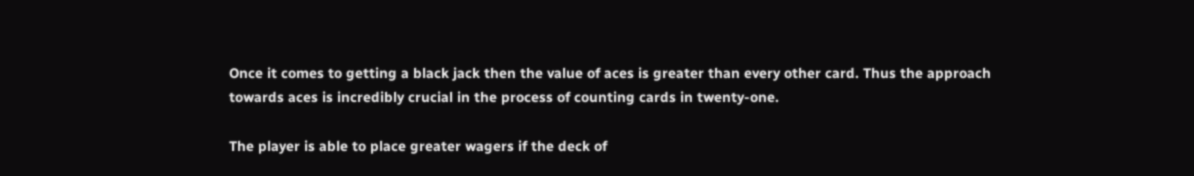Once it comes to getting a black jack then the value of aces is greater than every other card. Thus the approach towards aces is incredibly crucial in the process of counting cards in twenty-one.

The player is able to place greater wagers if the deck of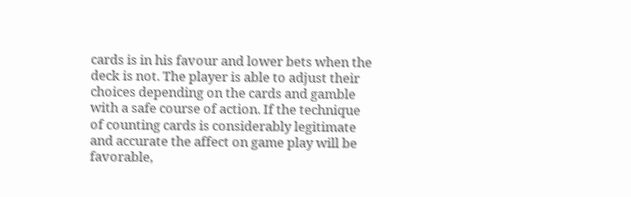cards is in his favour and lower bets when the deck is not. The player is able to adjust their choices depending on the cards and gamble with a safe course of action. If the technique of counting cards is considerably legitimate and accurate the affect on game play will be favorable,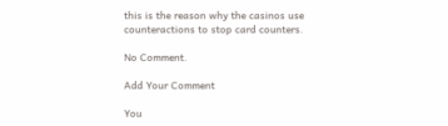this is the reason why the casinos use counteractions to stop card counters.

No Comment.

Add Your Comment

You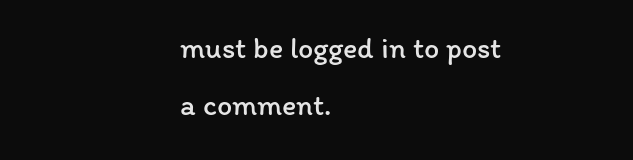must be logged in to post a comment.